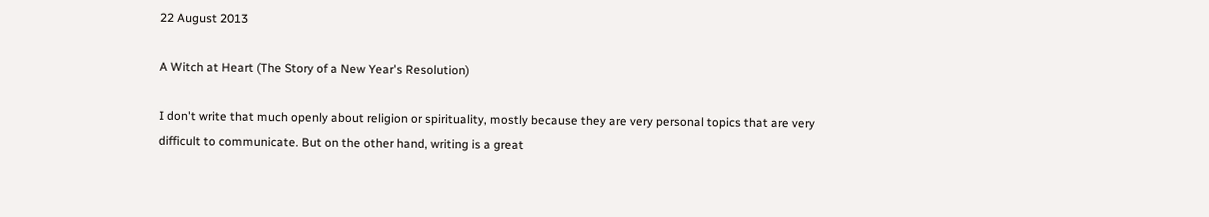22 August 2013

A Witch at Heart (The Story of a New Year's Resolution)

I don't write that much openly about religion or spirituality, mostly because they are very personal topics that are very difficult to communicate. But on the other hand, writing is a great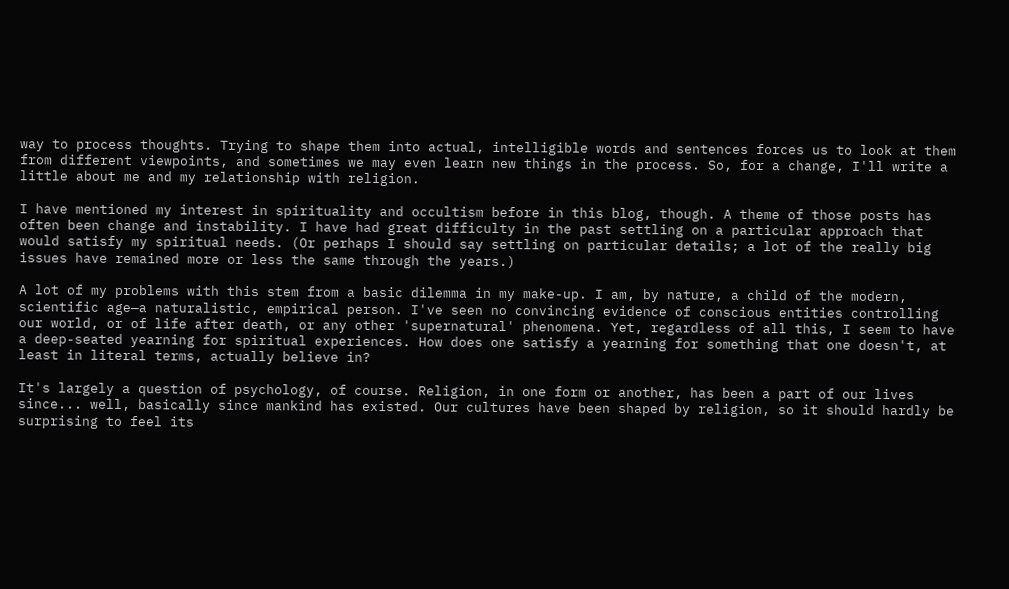way to process thoughts. Trying to shape them into actual, intelligible words and sentences forces us to look at them from different viewpoints, and sometimes we may even learn new things in the process. So, for a change, I'll write a little about me and my relationship with religion.

I have mentioned my interest in spirituality and occultism before in this blog, though. A theme of those posts has often been change and instability. I have had great difficulty in the past settling on a particular approach that would satisfy my spiritual needs. (Or perhaps I should say settling on particular details; a lot of the really big issues have remained more or less the same through the years.)

A lot of my problems with this stem from a basic dilemma in my make-up. I am, by nature, a child of the modern, scientific age—a naturalistic, empirical person. I've seen no convincing evidence of conscious entities controlling our world, or of life after death, or any other 'supernatural' phenomena. Yet, regardless of all this, I seem to have a deep-seated yearning for spiritual experiences. How does one satisfy a yearning for something that one doesn't, at least in literal terms, actually believe in?

It's largely a question of psychology, of course. Religion, in one form or another, has been a part of our lives since... well, basically since mankind has existed. Our cultures have been shaped by religion, so it should hardly be surprising to feel its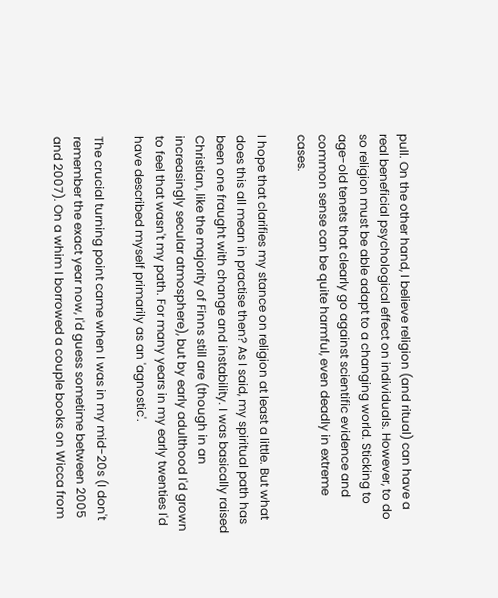pull. On the other hand, I believe religion (and ritual) can have a real beneficial psychological effect on individuals. However, to do so religion must be able adapt to a changing world. Sticking to age-old tenets that clearly go against scientific evidence and common sense can be quite harmful, even deadly in extreme cases.

I hope that clarifies my stance on religion at least a little. But what does this all mean in practise then? As I said, my spiritual path has been one fraught with change and instability. I was basically raised Christian, like the majority of Finns still are (though in an increasingly secular atmosphere), but by early adulthood I'd grown to feel that wasn't my path. For many years in my early twenties I'd have described myself primarily as an 'agnostic'.

The crucial turning point came when I was in my mid-20s (I don't remember the exact year now, I'd guess sometime between 2005 and 2007). On a whim I borrowed a couple books on Wicca from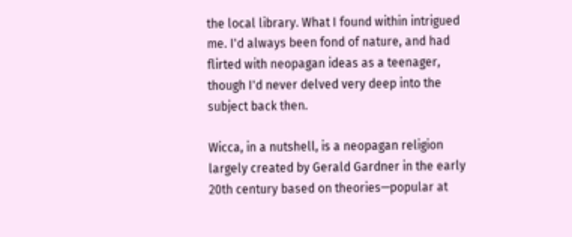the local library. What I found within intrigued me. I'd always been fond of nature, and had flirted with neopagan ideas as a teenager, though I'd never delved very deep into the subject back then.

Wicca, in a nutshell, is a neopagan religion largely created by Gerald Gardner in the early 20th century based on theories—popular at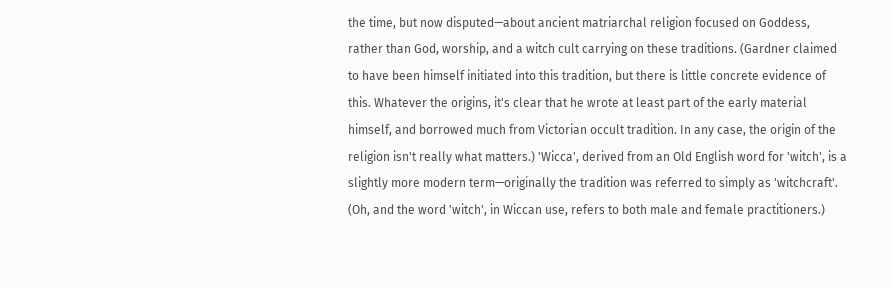the time, but now disputed—about ancient matriarchal religion focused on Goddess, rather than God, worship, and a witch cult carrying on these traditions. (Gardner claimed to have been himself initiated into this tradition, but there is little concrete evidence of this. Whatever the origins, it's clear that he wrote at least part of the early material himself, and borrowed much from Victorian occult tradition. In any case, the origin of the religion isn't really what matters.) 'Wicca', derived from an Old English word for 'witch', is a slightly more modern term—originally the tradition was referred to simply as 'witchcraft'. (Oh, and the word 'witch', in Wiccan use, refers to both male and female practitioners.)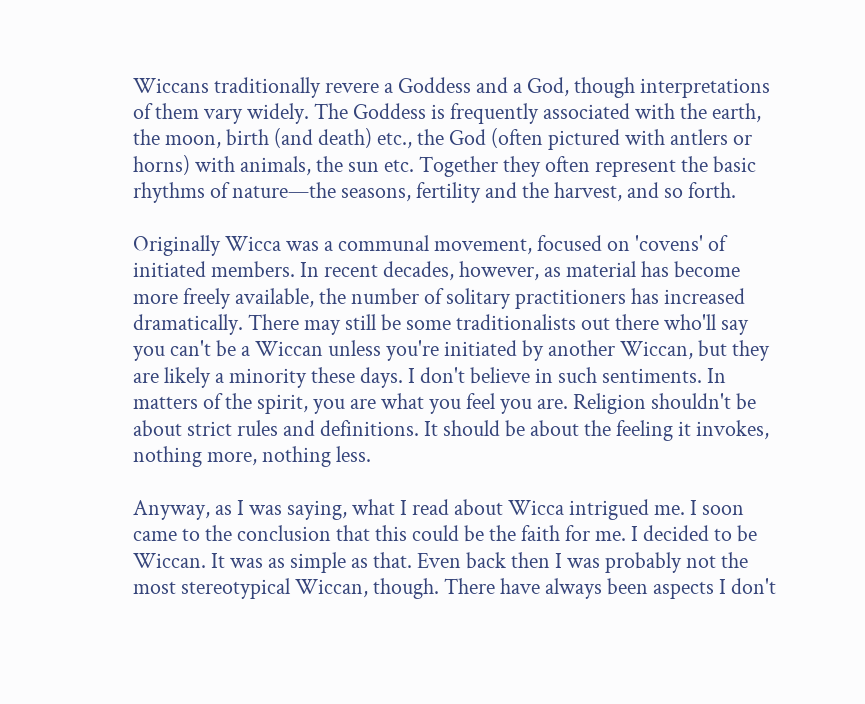Wiccans traditionally revere a Goddess and a God, though interpretations of them vary widely. The Goddess is frequently associated with the earth, the moon, birth (and death) etc., the God (often pictured with antlers or horns) with animals, the sun etc. Together they often represent the basic rhythms of nature—the seasons, fertility and the harvest, and so forth.

Originally Wicca was a communal movement, focused on 'covens' of initiated members. In recent decades, however, as material has become more freely available, the number of solitary practitioners has increased dramatically. There may still be some traditionalists out there who'll say you can't be a Wiccan unless you're initiated by another Wiccan, but they are likely a minority these days. I don't believe in such sentiments. In matters of the spirit, you are what you feel you are. Religion shouldn't be about strict rules and definitions. It should be about the feeling it invokes, nothing more, nothing less.

Anyway, as I was saying, what I read about Wicca intrigued me. I soon came to the conclusion that this could be the faith for me. I decided to be Wiccan. It was as simple as that. Even back then I was probably not the most stereotypical Wiccan, though. There have always been aspects I don't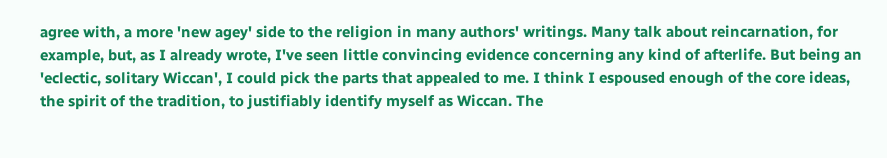agree with, a more 'new agey' side to the religion in many authors' writings. Many talk about reincarnation, for example, but, as I already wrote, I've seen little convincing evidence concerning any kind of afterlife. But being an 'eclectic, solitary Wiccan', I could pick the parts that appealed to me. I think I espoused enough of the core ideas, the spirit of the tradition, to justifiably identify myself as Wiccan. The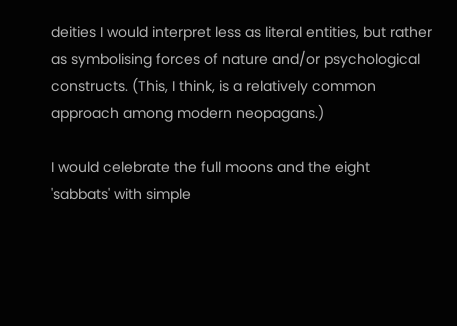deities I would interpret less as literal entities, but rather as symbolising forces of nature and/or psychological constructs. (This, I think, is a relatively common approach among modern neopagans.)

I would celebrate the full moons and the eight 'sabbats' with simple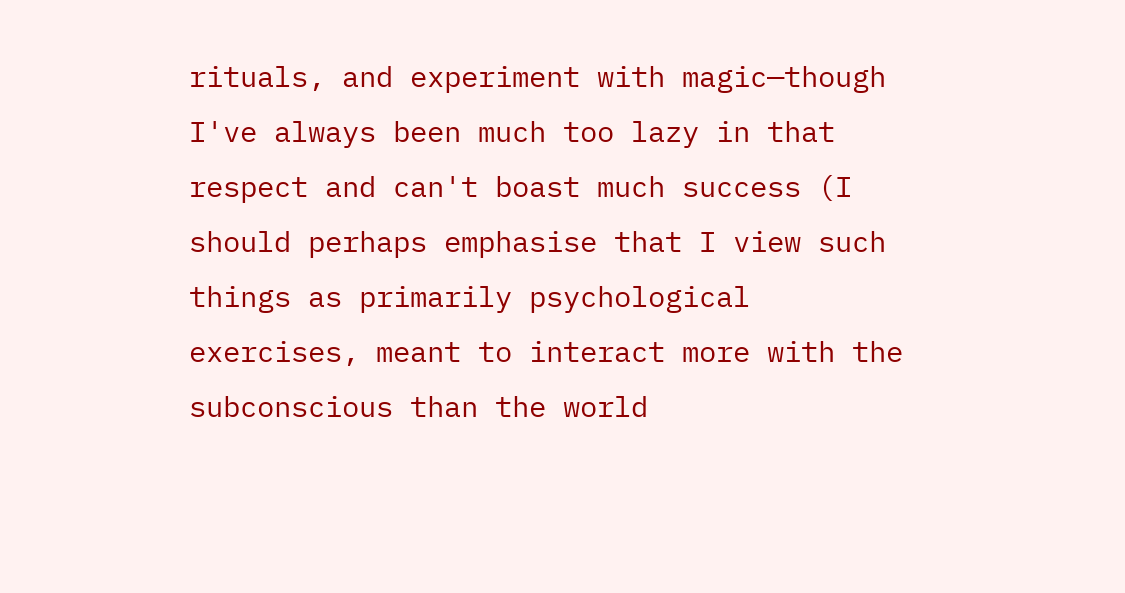rituals, and experiment with magic—though I've always been much too lazy in that respect and can't boast much success (I should perhaps emphasise that I view such things as primarily psychological exercises, meant to interact more with the subconscious than the world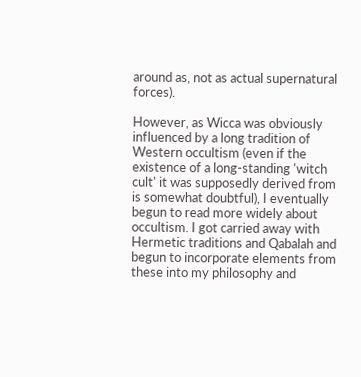around as, not as actual supernatural forces).

However, as Wicca was obviously influenced by a long tradition of Western occultism (even if the existence of a long-standing 'witch cult' it was supposedly derived from is somewhat doubtful), I eventually begun to read more widely about occultism. I got carried away with Hermetic traditions and Qabalah and begun to incorporate elements from these into my philosophy and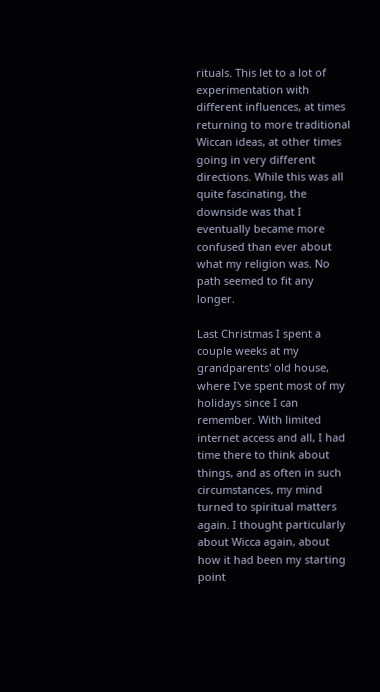rituals. This let to a lot of experimentation with different influences, at times returning to more traditional Wiccan ideas, at other times going in very different directions. While this was all quite fascinating, the downside was that I eventually became more confused than ever about what my religion was. No path seemed to fit any longer.

Last Christmas I spent a couple weeks at my grandparents' old house, where I've spent most of my holidays since I can remember. With limited internet access and all, I had time there to think about things, and as often in such circumstances, my mind turned to spiritual matters again. I thought particularly about Wicca again, about how it had been my starting point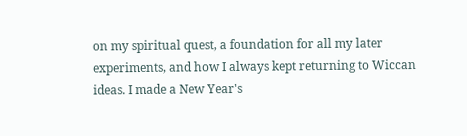on my spiritual quest, a foundation for all my later experiments, and how I always kept returning to Wiccan ideas. I made a New Year's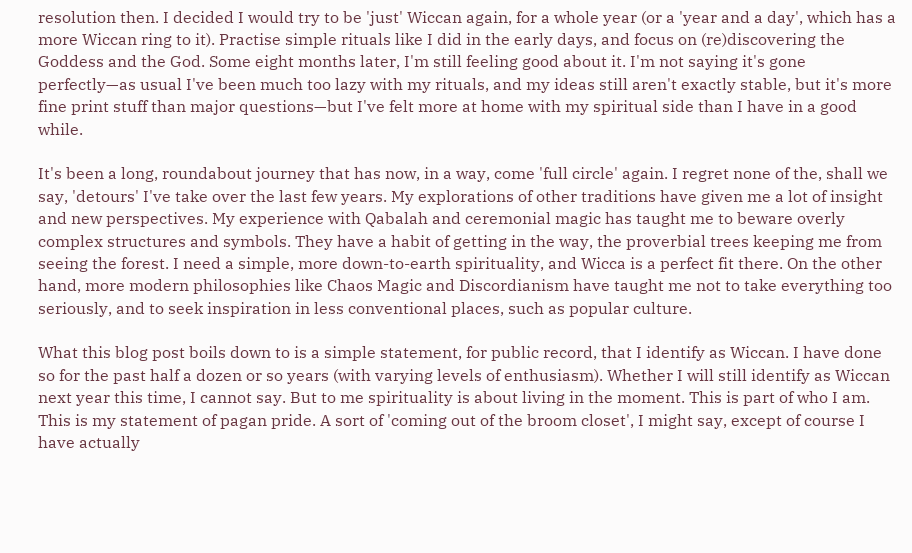resolution then. I decided I would try to be 'just' Wiccan again, for a whole year (or a 'year and a day', which has a more Wiccan ring to it). Practise simple rituals like I did in the early days, and focus on (re)discovering the Goddess and the God. Some eight months later, I'm still feeling good about it. I'm not saying it's gone perfectly—as usual I've been much too lazy with my rituals, and my ideas still aren't exactly stable, but it's more fine print stuff than major questions—but I've felt more at home with my spiritual side than I have in a good while.

It's been a long, roundabout journey that has now, in a way, come 'full circle' again. I regret none of the, shall we say, 'detours' I've take over the last few years. My explorations of other traditions have given me a lot of insight and new perspectives. My experience with Qabalah and ceremonial magic has taught me to beware overly complex structures and symbols. They have a habit of getting in the way, the proverbial trees keeping me from seeing the forest. I need a simple, more down-to-earth spirituality, and Wicca is a perfect fit there. On the other hand, more modern philosophies like Chaos Magic and Discordianism have taught me not to take everything too seriously, and to seek inspiration in less conventional places, such as popular culture.

What this blog post boils down to is a simple statement, for public record, that I identify as Wiccan. I have done so for the past half a dozen or so years (with varying levels of enthusiasm). Whether I will still identify as Wiccan next year this time, I cannot say. But to me spirituality is about living in the moment. This is part of who I am. This is my statement of pagan pride. A sort of 'coming out of the broom closet', I might say, except of course I have actually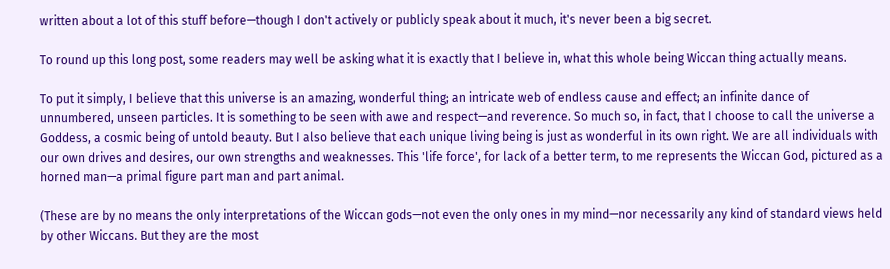written about a lot of this stuff before—though I don't actively or publicly speak about it much, it's never been a big secret.

To round up this long post, some readers may well be asking what it is exactly that I believe in, what this whole being Wiccan thing actually means.

To put it simply, I believe that this universe is an amazing, wonderful thing; an intricate web of endless cause and effect; an infinite dance of unnumbered, unseen particles. It is something to be seen with awe and respect—and reverence. So much so, in fact, that I choose to call the universe a Goddess, a cosmic being of untold beauty. But I also believe that each unique living being is just as wonderful in its own right. We are all individuals with our own drives and desires, our own strengths and weaknesses. This 'life force', for lack of a better term, to me represents the Wiccan God, pictured as a horned man—a primal figure part man and part animal.

(These are by no means the only interpretations of the Wiccan gods—not even the only ones in my mind—nor necessarily any kind of standard views held by other Wiccans. But they are the most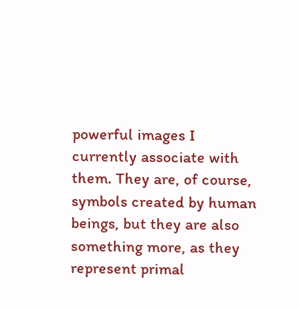powerful images I currently associate with them. They are, of course, symbols created by human beings, but they are also something more, as they represent primal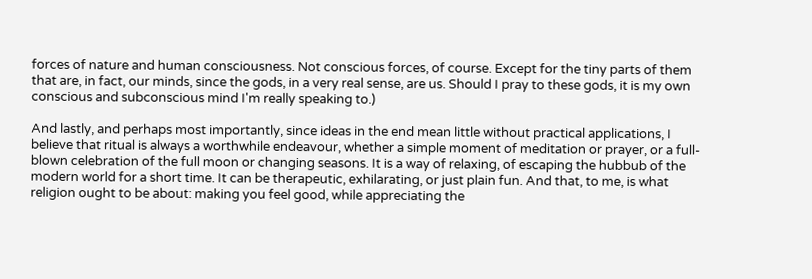forces of nature and human consciousness. Not conscious forces, of course. Except for the tiny parts of them that are, in fact, our minds, since the gods, in a very real sense, are us. Should I pray to these gods, it is my own conscious and subconscious mind I'm really speaking to.)

And lastly, and perhaps most importantly, since ideas in the end mean little without practical applications, I believe that ritual is always a worthwhile endeavour, whether a simple moment of meditation or prayer, or a full-blown celebration of the full moon or changing seasons. It is a way of relaxing, of escaping the hubbub of the modern world for a short time. It can be therapeutic, exhilarating, or just plain fun. And that, to me, is what religion ought to be about: making you feel good, while appreciating the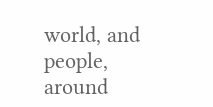world, and people, around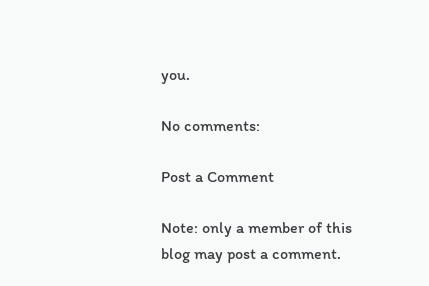you.

No comments:

Post a Comment

Note: only a member of this blog may post a comment.